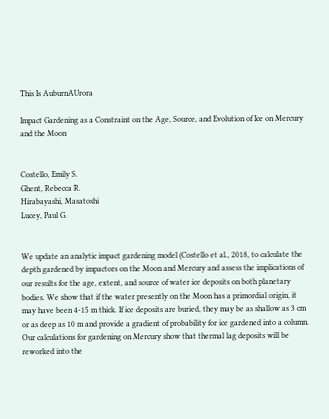This Is AuburnAUrora

Impact Gardening as a Constraint on the Age, Source, and Evolution of Ice on Mercury and the Moon


Costello, Emily S.
Ghent, Rebecca R.
Hirabayashi, Masatoshi
Lucey, Paul G.


We update an analytic impact gardening model (Costello et al., 2018, to calculate the depth gardened by impactors on the Moon and Mercury and assess the implications of our results for the age, extent, and source of water ice deposits on both planetary bodies. We show that if the water presently on the Moon has a primordial origin, it may have been 4-15 m thick. If ice deposits are buried, they may be as shallow as 3 cm or as deep as 10 m and provide a gradient of probability for ice gardened into a column. Our calculations for gardening on Mercury show that thermal lag deposits will be reworked into the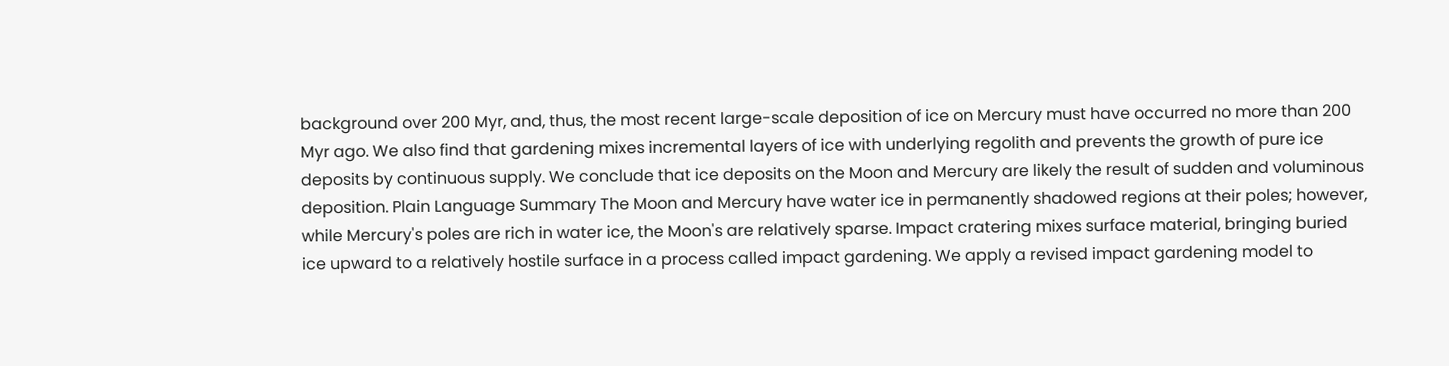background over 200 Myr, and, thus, the most recent large-scale deposition of ice on Mercury must have occurred no more than 200 Myr ago. We also find that gardening mixes incremental layers of ice with underlying regolith and prevents the growth of pure ice deposits by continuous supply. We conclude that ice deposits on the Moon and Mercury are likely the result of sudden and voluminous deposition. Plain Language Summary The Moon and Mercury have water ice in permanently shadowed regions at their poles; however, while Mercury's poles are rich in water ice, the Moon's are relatively sparse. Impact cratering mixes surface material, bringing buried ice upward to a relatively hostile surface in a process called impact gardening. We apply a revised impact gardening model to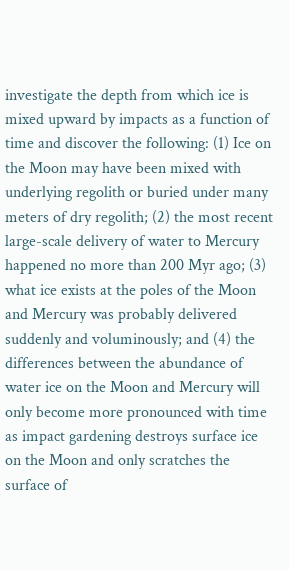investigate the depth from which ice is mixed upward by impacts as a function of time and discover the following: (1) Ice on the Moon may have been mixed with underlying regolith or buried under many meters of dry regolith; (2) the most recent large-scale delivery of water to Mercury happened no more than 200 Myr ago; (3) what ice exists at the poles of the Moon and Mercury was probably delivered suddenly and voluminously; and (4) the differences between the abundance of water ice on the Moon and Mercury will only become more pronounced with time as impact gardening destroys surface ice on the Moon and only scratches the surface of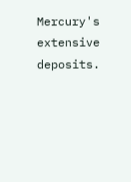Mercury's extensive deposits.